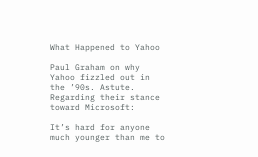What Happened to Yahoo

Paul Graham on why Yahoo fizzled out in the ’90s. Astute. Regarding their stance toward Microsoft:

It’s hard for anyone much younger than me to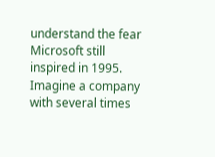understand the fear Microsoft still inspired in 1995. Imagine a company with several times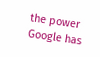the power Google has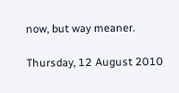now, but way meaner.

Thursday, 12 August 2010